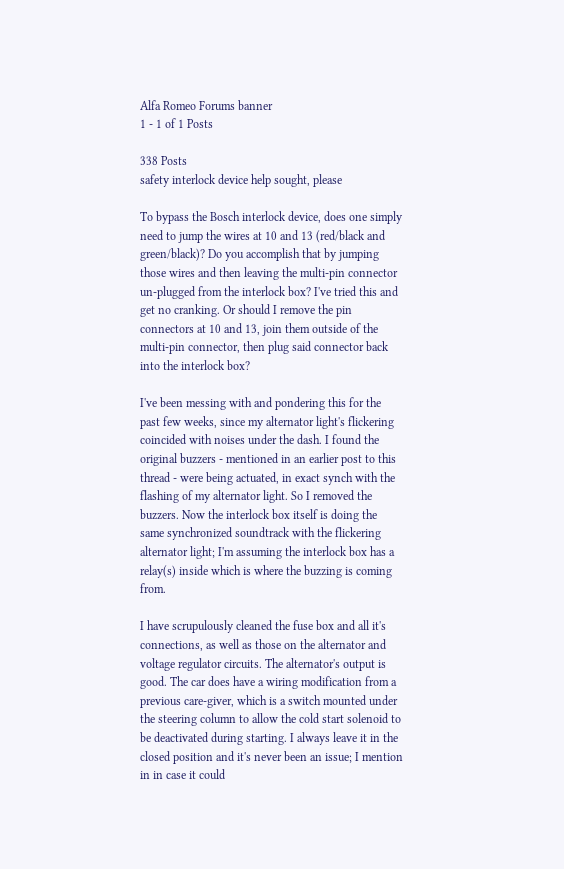Alfa Romeo Forums banner
1 - 1 of 1 Posts

338 Posts
safety interlock device help sought, please

To bypass the Bosch interlock device, does one simply need to jump the wires at 10 and 13 (red/black and green/black)? Do you accomplish that by jumping those wires and then leaving the multi-pin connector un-plugged from the interlock box? I've tried this and get no cranking. Or should I remove the pin connectors at 10 and 13, join them outside of the multi-pin connector, then plug said connector back into the interlock box?

I've been messing with and pondering this for the past few weeks, since my alternator light's flickering coincided with noises under the dash. I found the original buzzers - mentioned in an earlier post to this thread - were being actuated, in exact synch with the flashing of my alternator light. So I removed the buzzers. Now the interlock box itself is doing the same synchronized soundtrack with the flickering alternator light; I'm assuming the interlock box has a relay(s) inside which is where the buzzing is coming from.

I have scrupulously cleaned the fuse box and all it's connections, as well as those on the alternator and voltage regulator circuits. The alternator's output is good. The car does have a wiring modification from a previous care-giver, which is a switch mounted under the steering column to allow the cold start solenoid to be deactivated during starting. I always leave it in the closed position and it's never been an issue; I mention in in case it could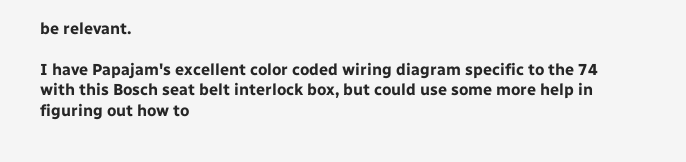be relevant.

I have Papajam's excellent color coded wiring diagram specific to the 74 with this Bosch seat belt interlock box, but could use some more help in figuring out how to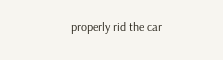properly rid the car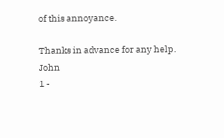of this annoyance.

Thanks in advance for any help. John
1 -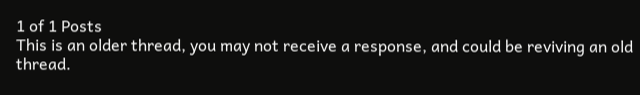1 of 1 Posts
This is an older thread, you may not receive a response, and could be reviving an old thread.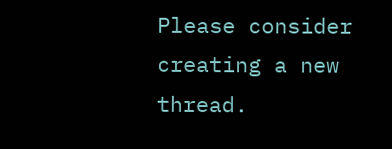Please consider creating a new thread.